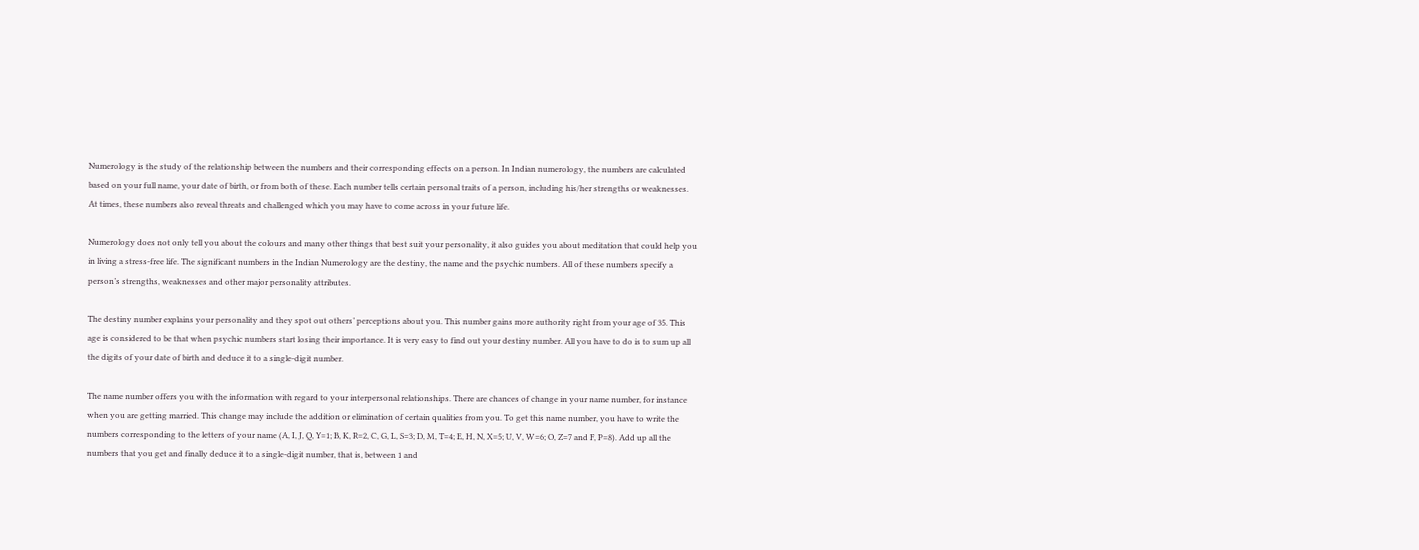Numerology is the study of the relationship between the numbers and their corresponding effects on a person. In Indian numerology, the numbers are calculated based on your full name, your date of birth, or from both of these. Each number tells certain personal traits of a person, including his/her strengths or weaknesses. At times, these numbers also reveal threats and challenged which you may have to come across in your future life.

Numerology does not only tell you about the colours and many other things that best suit your personality, it also guides you about meditation that could help you in living a stress-free life. The significant numbers in the Indian Numerology are the destiny, the name and the psychic numbers. All of these numbers specify a person’s strengths, weaknesses and other major personality attributes.

The destiny number explains your personality and they spot out others’ perceptions about you. This number gains more authority right from your age of 35. This age is considered to be that when psychic numbers start losing their importance. It is very easy to find out your destiny number. All you have to do is to sum up all the digits of your date of birth and deduce it to a single-digit number.

The name number offers you with the information with regard to your interpersonal relationships. There are chances of change in your name number, for instance when you are getting married. This change may include the addition or elimination of certain qualities from you. To get this name number, you have to write the numbers corresponding to the letters of your name (A, I, J, Q, Y=1; B, K, R=2, C, G, L, S=3; D, M, T=4; E, H, N, X=5; U, V, W=6; O, Z=7 and F, P=8). Add up all the numbers that you get and finally deduce it to a single-digit number, that is, between 1 and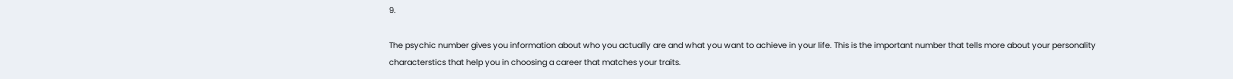9.

The psychic number gives you information about who you actually are and what you want to achieve in your life. This is the important number that tells more about your personality characterstics that help you in choosing a career that matches your traits.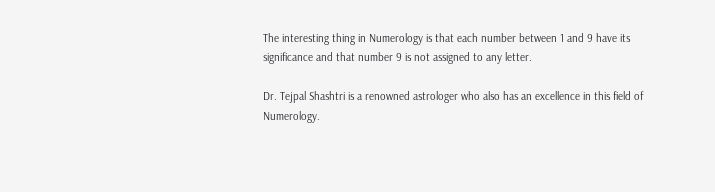The interesting thing in Numerology is that each number between 1 and 9 have its significance and that number 9 is not assigned to any letter.

Dr. Tejpal Shashtri is a renowned astrologer who also has an excellence in this field of Numerology.